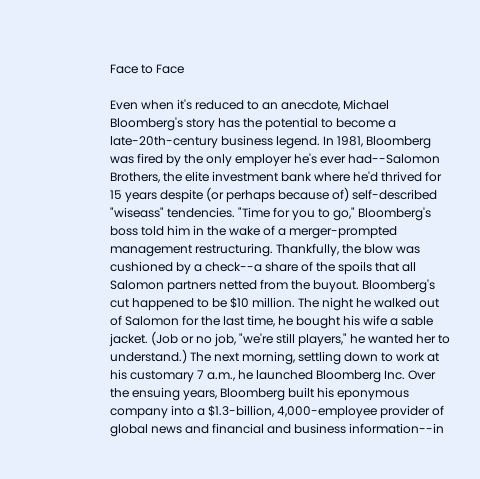Face to Face

Even when it's reduced to an anecdote, Michael Bloomberg's story has the potential to become a late-20th-century business legend. In 1981, Bloomberg was fired by the only employer he's ever had--Salomon Brothers, the elite investment bank where he'd thrived for 15 years despite (or perhaps because of) self-described "wiseass" tendencies. "Time for you to go," Bloomberg's boss told him in the wake of a merger-prompted management restructuring. Thankfully, the blow was cushioned by a check--a share of the spoils that all Salomon partners netted from the buyout. Bloomberg's cut happened to be $10 million. The night he walked out of Salomon for the last time, he bought his wife a sable jacket. (Job or no job, "we're still players," he wanted her to understand.) The next morning, settling down to work at his customary 7 a.m., he launched Bloomberg Inc. Over the ensuing years, Bloomberg built his eponymous company into a $1.3-billion, 4,000-employee provider of global news and financial and business information--in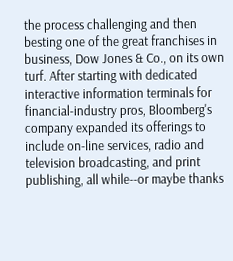the process challenging and then besting one of the great franchises in business, Dow Jones & Co., on its own turf. After starting with dedicated interactive information terminals for financial-industry pros, Bloomberg's company expanded its offerings to include on-line services, radio and television broadcasting, and print publishing, all while--or maybe thanks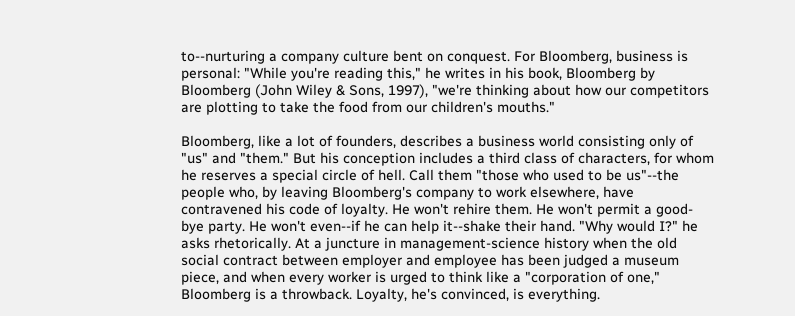to--nurturing a company culture bent on conquest. For Bloomberg, business is personal: "While you're reading this," he writes in his book, Bloomberg by Bloomberg (John Wiley & Sons, 1997), "we're thinking about how our competitors are plotting to take the food from our children's mouths."

Bloomberg, like a lot of founders, describes a business world consisting only of "us" and "them." But his conception includes a third class of characters, for whom he reserves a special circle of hell. Call them "those who used to be us"--the people who, by leaving Bloomberg's company to work elsewhere, have contravened his code of loyalty. He won't rehire them. He won't permit a good-bye party. He won't even--if he can help it--shake their hand. "Why would I?" he asks rhetorically. At a juncture in management-science history when the old social contract between employer and employee has been judged a museum piece, and when every worker is urged to think like a "corporation of one," Bloomberg is a throwback. Loyalty, he's convinced, is everything.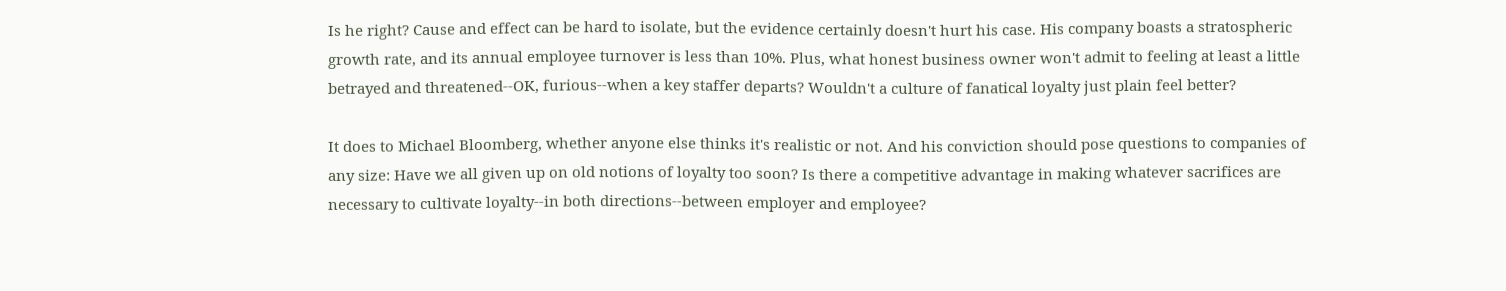Is he right? Cause and effect can be hard to isolate, but the evidence certainly doesn't hurt his case. His company boasts a stratospheric growth rate, and its annual employee turnover is less than 10%. Plus, what honest business owner won't admit to feeling at least a little betrayed and threatened--OK, furious--when a key staffer departs? Wouldn't a culture of fanatical loyalty just plain feel better?

It does to Michael Bloomberg, whether anyone else thinks it's realistic or not. And his conviction should pose questions to companies of any size: Have we all given up on old notions of loyalty too soon? Is there a competitive advantage in making whatever sacrifices are necessary to cultivate loyalty--in both directions--between employer and employee?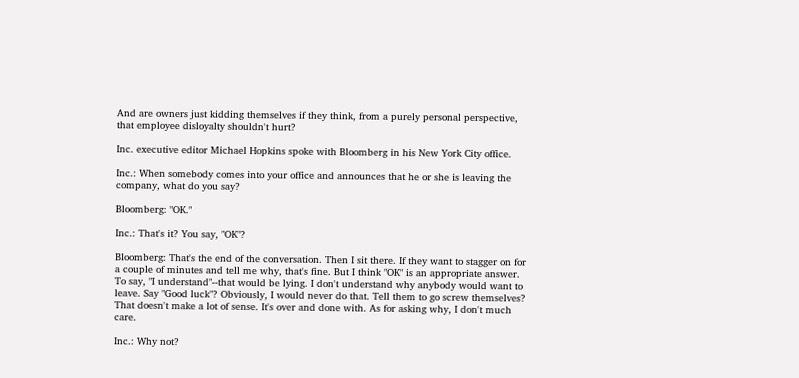And are owners just kidding themselves if they think, from a purely personal perspective, that employee disloyalty shouldn't hurt?

Inc. executive editor Michael Hopkins spoke with Bloomberg in his New York City office.

Inc.: When somebody comes into your office and announces that he or she is leaving the company, what do you say?

Bloomberg: "OK."

Inc.: That's it? You say, "OK"?

Bloomberg: That's the end of the conversation. Then I sit there. If they want to stagger on for a couple of minutes and tell me why, that's fine. But I think "OK" is an appropriate answer. To say, "I understand"--that would be lying. I don't understand why anybody would want to leave. Say "Good luck"? Obviously, I would never do that. Tell them to go screw themselves? That doesn't make a lot of sense. It's over and done with. As for asking why, I don't much care.

Inc.: Why not?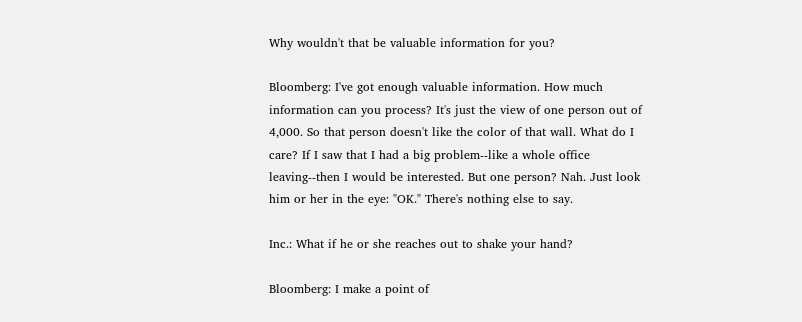Why wouldn't that be valuable information for you?

Bloomberg: I've got enough valuable information. How much information can you process? It's just the view of one person out of 4,000. So that person doesn't like the color of that wall. What do I care? If I saw that I had a big problem--like a whole office leaving--then I would be interested. But one person? Nah. Just look him or her in the eye: "OK." There's nothing else to say.

Inc.: What if he or she reaches out to shake your hand?

Bloomberg: I make a point of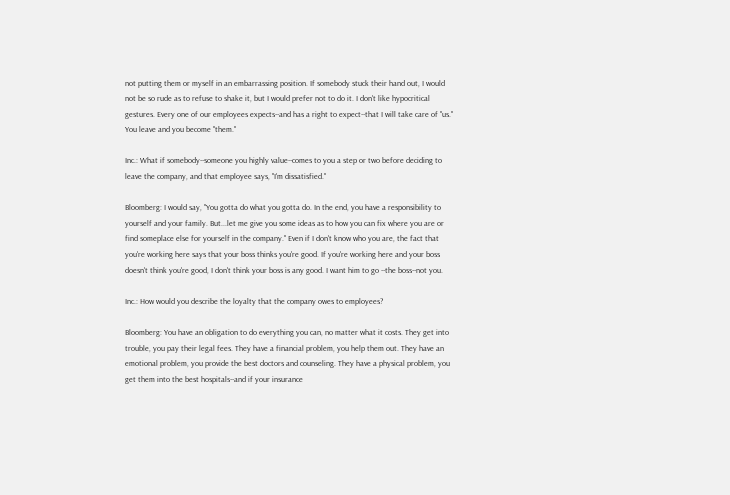not putting them or myself in an embarrassing position. If somebody stuck their hand out, I would not be so rude as to refuse to shake it, but I would prefer not to do it. I don't like hypocritical gestures. Every one of our employees expects--and has a right to expect--that I will take care of "us." You leave and you become "them."

Inc.: What if somebody--someone you highly value--comes to you a step or two before deciding to leave the company, and that employee says, "I'm dissatisfied."

Bloomberg: I would say, "You gotta do what you gotta do. In the end, you have a responsibility to yourself and your family. But...let me give you some ideas as to how you can fix where you are or find someplace else for yourself in the company." Even if I don't know who you are, the fact that you're working here says that your boss thinks you're good. If you're working here and your boss doesn't think you're good, I don't think your boss is any good. I want him to go --the boss--not you.

Inc.: How would you describe the loyalty that the company owes to employees?

Bloomberg: You have an obligation to do everything you can, no matter what it costs. They get into trouble, you pay their legal fees. They have a financial problem, you help them out. They have an emotional problem, you provide the best doctors and counseling. They have a physical problem, you get them into the best hospitals--and if your insurance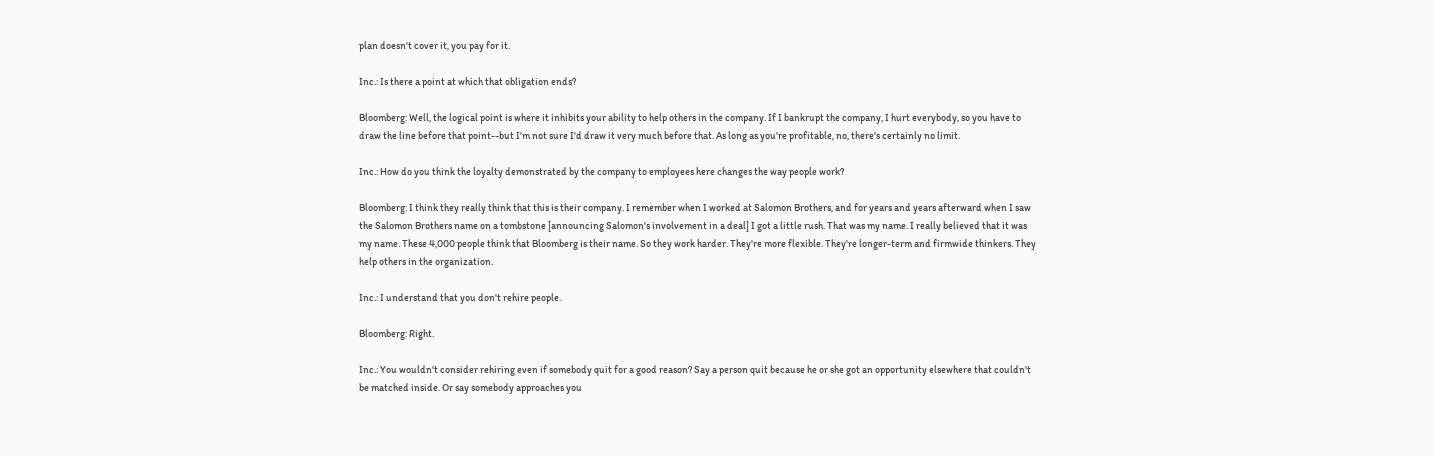plan doesn't cover it, you pay for it.

Inc.: Is there a point at which that obligation ends?

Bloomberg: Well, the logical point is where it inhibits your ability to help others in the company. If I bankrupt the company, I hurt everybody, so you have to draw the line before that point--but I'm not sure I'd draw it very much before that. As long as you're profitable, no, there's certainly no limit.

Inc.: How do you think the loyalty demonstrated by the company to employees here changes the way people work?

Bloomberg: I think they really think that this is their company. I remember when I worked at Salomon Brothers, and for years and years afterward when I saw the Salomon Brothers name on a tombstone [announcing Salomon's involvement in a deal] I got a little rush. That was my name. I really believed that it was my name. These 4,000 people think that Bloomberg is their name. So they work harder. They're more flexible. They're longer-term and firmwide thinkers. They help others in the organization.

Inc.: I understand that you don't rehire people.

Bloomberg: Right.

Inc.: You wouldn't consider rehiring even if somebody quit for a good reason? Say a person quit because he or she got an opportunity elsewhere that couldn't be matched inside. Or say somebody approaches you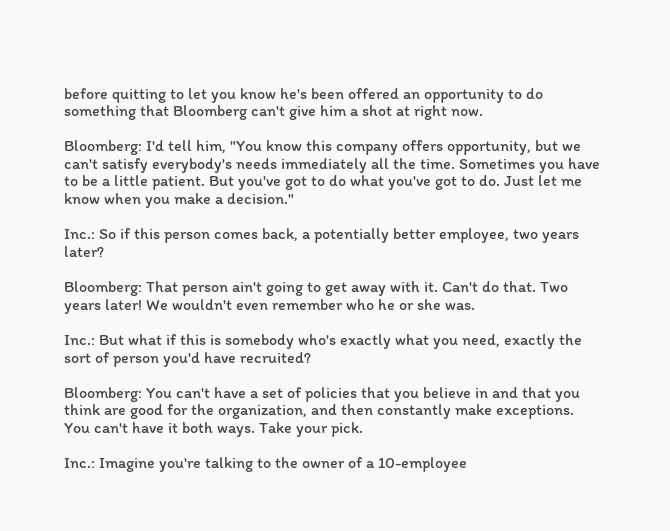before quitting to let you know he's been offered an opportunity to do something that Bloomberg can't give him a shot at right now.

Bloomberg: I'd tell him, "You know this company offers opportunity, but we can't satisfy everybody's needs immediately all the time. Sometimes you have to be a little patient. But you've got to do what you've got to do. Just let me know when you make a decision."

Inc.: So if this person comes back, a potentially better employee, two years later?

Bloomberg: That person ain't going to get away with it. Can't do that. Two years later! We wouldn't even remember who he or she was.

Inc.: But what if this is somebody who's exactly what you need, exactly the sort of person you'd have recruited?

Bloomberg: You can't have a set of policies that you believe in and that you think are good for the organization, and then constantly make exceptions. You can't have it both ways. Take your pick.

Inc.: Imagine you're talking to the owner of a 10-employee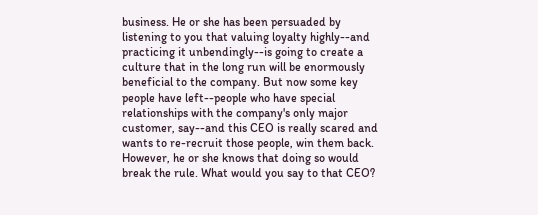business. He or she has been persuaded by listening to you that valuing loyalty highly--and practicing it unbendingly--is going to create a culture that in the long run will be enormously beneficial to the company. But now some key people have left--people who have special relationships with the company's only major customer, say--and this CEO is really scared and wants to re-recruit those people, win them back. However, he or she knows that doing so would break the rule. What would you say to that CEO?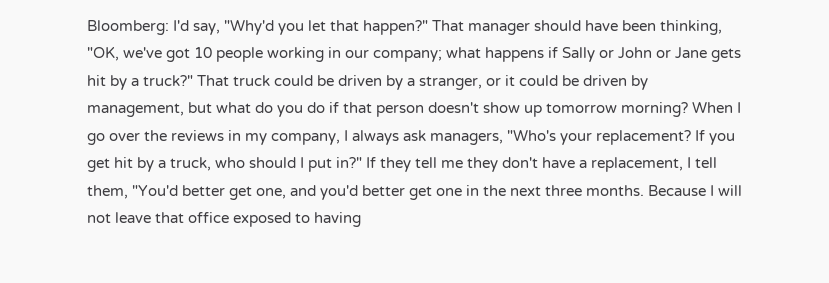Bloomberg: I'd say, "Why'd you let that happen?" That manager should have been thinking, "OK, we've got 10 people working in our company; what happens if Sally or John or Jane gets hit by a truck?" That truck could be driven by a stranger, or it could be driven by management, but what do you do if that person doesn't show up tomorrow morning? When I go over the reviews in my company, I always ask managers, "Who's your replacement? If you get hit by a truck, who should I put in?" If they tell me they don't have a replacement, I tell them, "You'd better get one, and you'd better get one in the next three months. Because I will not leave that office exposed to having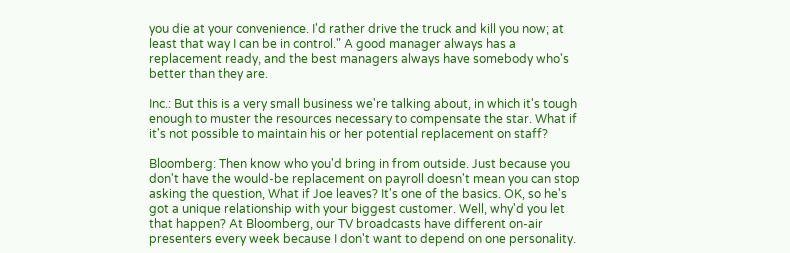you die at your convenience. I'd rather drive the truck and kill you now; at least that way I can be in control." A good manager always has a replacement ready, and the best managers always have somebody who's better than they are.

Inc.: But this is a very small business we're talking about, in which it's tough enough to muster the resources necessary to compensate the star. What if it's not possible to maintain his or her potential replacement on staff?

Bloomberg: Then know who you'd bring in from outside. Just because you don't have the would-be replacement on payroll doesn't mean you can stop asking the question, What if Joe leaves? It's one of the basics. OK, so he's got a unique relationship with your biggest customer. Well, why'd you let that happen? At Bloomberg, our TV broadcasts have different on-air presenters every week because I don't want to depend on one personality.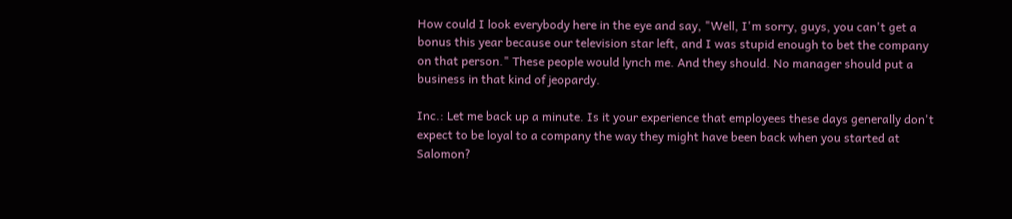How could I look everybody here in the eye and say, "Well, I'm sorry, guys, you can't get a bonus this year because our television star left, and I was stupid enough to bet the company on that person." These people would lynch me. And they should. No manager should put a business in that kind of jeopardy.

Inc.: Let me back up a minute. Is it your experience that employees these days generally don't expect to be loyal to a company the way they might have been back when you started at Salomon?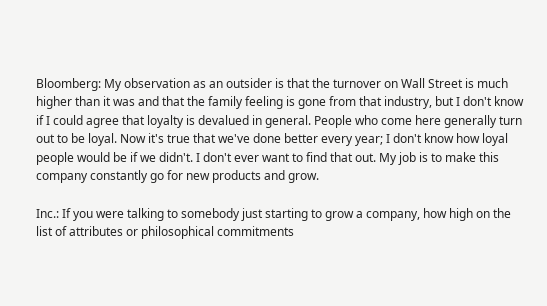Bloomberg: My observation as an outsider is that the turnover on Wall Street is much higher than it was and that the family feeling is gone from that industry, but I don't know if I could agree that loyalty is devalued in general. People who come here generally turn out to be loyal. Now it's true that we've done better every year; I don't know how loyal people would be if we didn't. I don't ever want to find that out. My job is to make this company constantly go for new products and grow.

Inc.: If you were talking to somebody just starting to grow a company, how high on the list of attributes or philosophical commitments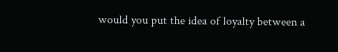would you put the idea of loyalty between a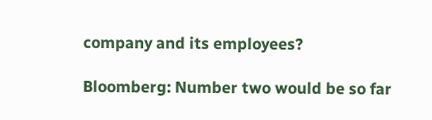company and its employees?

Bloomberg: Number two would be so far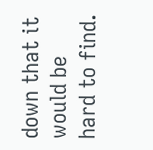down that it would be hard to find.